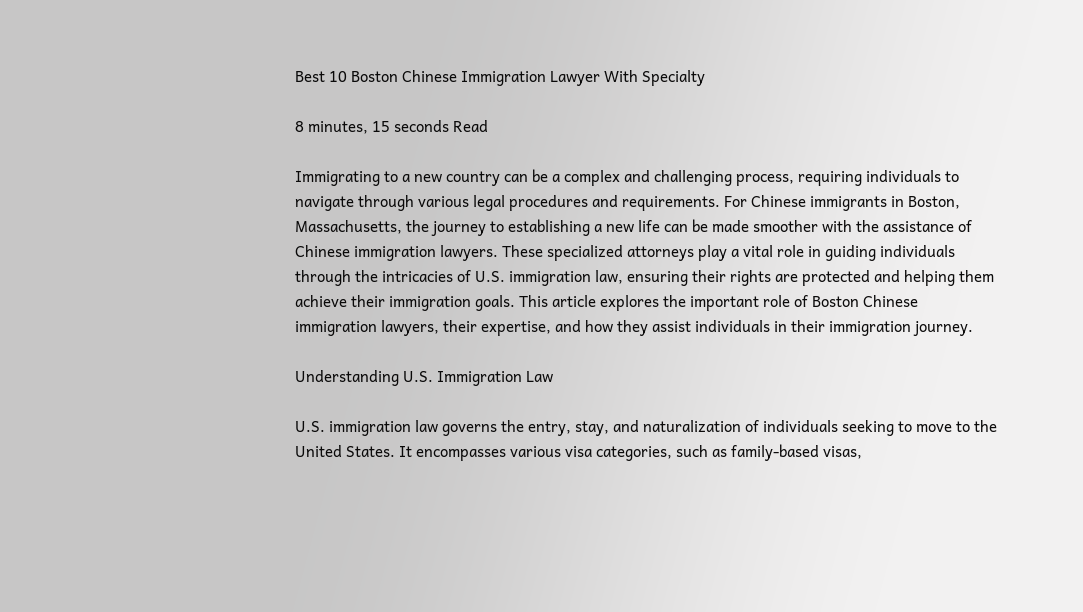Best 10 Boston Chinese Immigration Lawyer With Specialty

8 minutes, 15 seconds Read

Immigrating to a new country can be a complex and challenging process, requiring individuals to navigate through various legal procedures and requirements. For Chinese immigrants in Boston, Massachusetts, the journey to establishing a new life can be made smoother with the assistance of Chinese immigration lawyers. These specialized attorneys play a vital role in guiding individuals through the intricacies of U.S. immigration law, ensuring their rights are protected and helping them achieve their immigration goals. This article explores the important role of Boston Chinese immigration lawyers, their expertise, and how they assist individuals in their immigration journey.

Understanding U.S. Immigration Law

U.S. immigration law governs the entry, stay, and naturalization of individuals seeking to move to the United States. It encompasses various visa categories, such as family-based visas,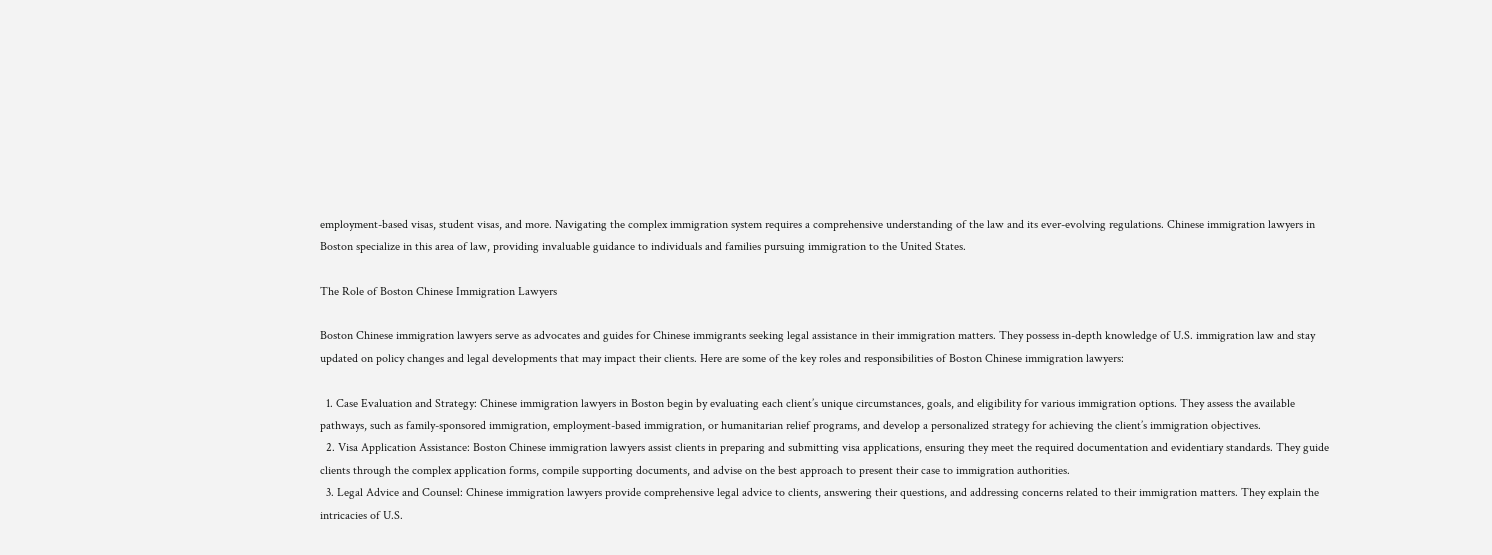employment-based visas, student visas, and more. Navigating the complex immigration system requires a comprehensive understanding of the law and its ever-evolving regulations. Chinese immigration lawyers in Boston specialize in this area of law, providing invaluable guidance to individuals and families pursuing immigration to the United States.

The Role of Boston Chinese Immigration Lawyers

Boston Chinese immigration lawyers serve as advocates and guides for Chinese immigrants seeking legal assistance in their immigration matters. They possess in-depth knowledge of U.S. immigration law and stay updated on policy changes and legal developments that may impact their clients. Here are some of the key roles and responsibilities of Boston Chinese immigration lawyers:

  1. Case Evaluation and Strategy: Chinese immigration lawyers in Boston begin by evaluating each client’s unique circumstances, goals, and eligibility for various immigration options. They assess the available pathways, such as family-sponsored immigration, employment-based immigration, or humanitarian relief programs, and develop a personalized strategy for achieving the client’s immigration objectives.
  2. Visa Application Assistance: Boston Chinese immigration lawyers assist clients in preparing and submitting visa applications, ensuring they meet the required documentation and evidentiary standards. They guide clients through the complex application forms, compile supporting documents, and advise on the best approach to present their case to immigration authorities.
  3. Legal Advice and Counsel: Chinese immigration lawyers provide comprehensive legal advice to clients, answering their questions, and addressing concerns related to their immigration matters. They explain the intricacies of U.S.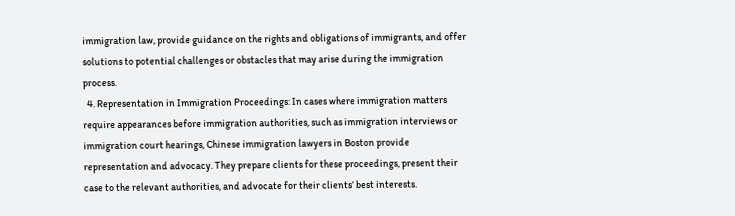immigration law, provide guidance on the rights and obligations of immigrants, and offer solutions to potential challenges or obstacles that may arise during the immigration process.
  4. Representation in Immigration Proceedings: In cases where immigration matters require appearances before immigration authorities, such as immigration interviews or immigration court hearings, Chinese immigration lawyers in Boston provide representation and advocacy. They prepare clients for these proceedings, present their case to the relevant authorities, and advocate for their clients’ best interests.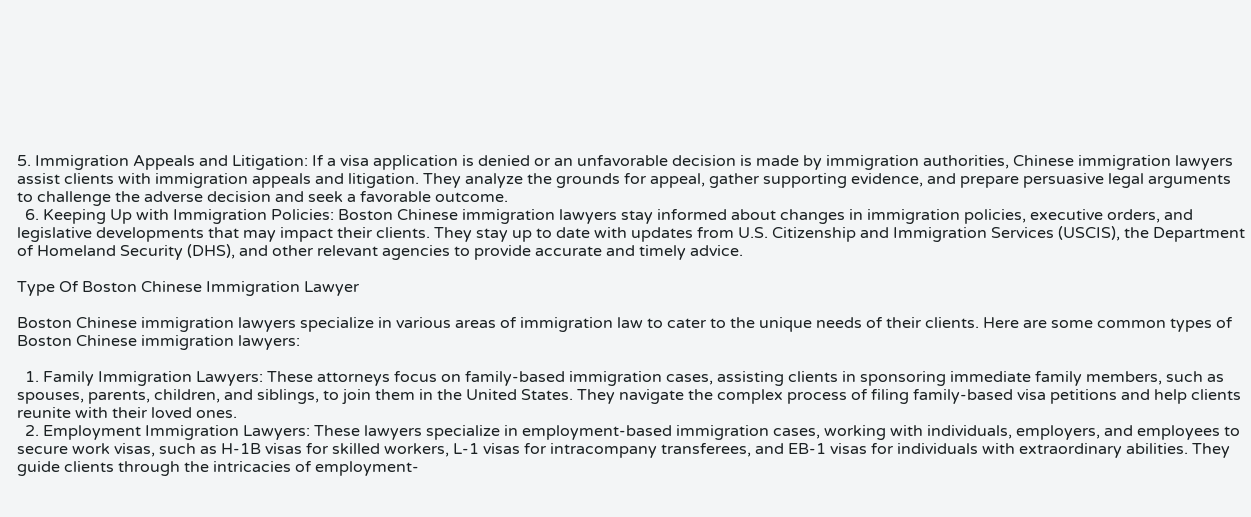5. Immigration Appeals and Litigation: If a visa application is denied or an unfavorable decision is made by immigration authorities, Chinese immigration lawyers assist clients with immigration appeals and litigation. They analyze the grounds for appeal, gather supporting evidence, and prepare persuasive legal arguments to challenge the adverse decision and seek a favorable outcome.
  6. Keeping Up with Immigration Policies: Boston Chinese immigration lawyers stay informed about changes in immigration policies, executive orders, and legislative developments that may impact their clients. They stay up to date with updates from U.S. Citizenship and Immigration Services (USCIS), the Department of Homeland Security (DHS), and other relevant agencies to provide accurate and timely advice.

Type Of Boston Chinese Immigration Lawyer

Boston Chinese immigration lawyers specialize in various areas of immigration law to cater to the unique needs of their clients. Here are some common types of Boston Chinese immigration lawyers:

  1. Family Immigration Lawyers: These attorneys focus on family-based immigration cases, assisting clients in sponsoring immediate family members, such as spouses, parents, children, and siblings, to join them in the United States. They navigate the complex process of filing family-based visa petitions and help clients reunite with their loved ones.
  2. Employment Immigration Lawyers: These lawyers specialize in employment-based immigration cases, working with individuals, employers, and employees to secure work visas, such as H-1B visas for skilled workers, L-1 visas for intracompany transferees, and EB-1 visas for individuals with extraordinary abilities. They guide clients through the intricacies of employment-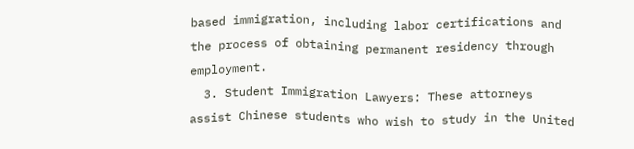based immigration, including labor certifications and the process of obtaining permanent residency through employment.
  3. Student Immigration Lawyers: These attorneys assist Chinese students who wish to study in the United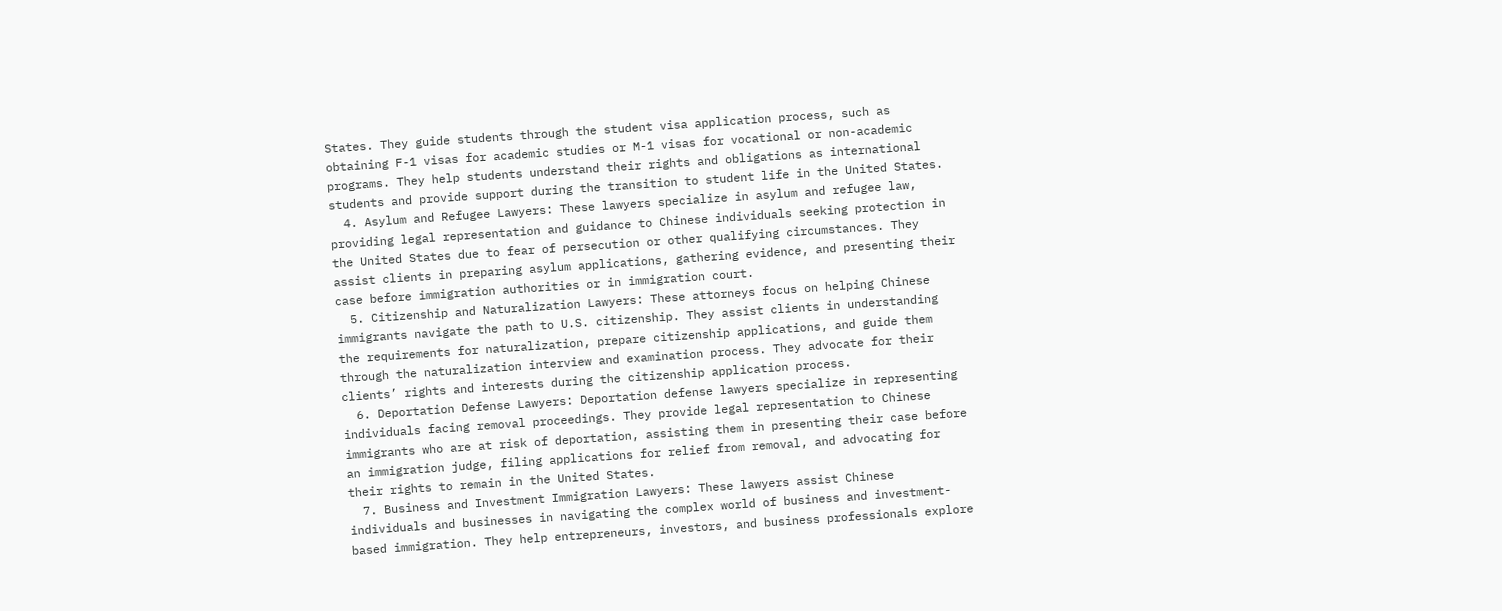States. They guide students through the student visa application process, such as obtaining F-1 visas for academic studies or M-1 visas for vocational or non-academic programs. They help students understand their rights and obligations as international students and provide support during the transition to student life in the United States.
  4. Asylum and Refugee Lawyers: These lawyers specialize in asylum and refugee law, providing legal representation and guidance to Chinese individuals seeking protection in the United States due to fear of persecution or other qualifying circumstances. They assist clients in preparing asylum applications, gathering evidence, and presenting their case before immigration authorities or in immigration court.
  5. Citizenship and Naturalization Lawyers: These attorneys focus on helping Chinese immigrants navigate the path to U.S. citizenship. They assist clients in understanding the requirements for naturalization, prepare citizenship applications, and guide them through the naturalization interview and examination process. They advocate for their clients’ rights and interests during the citizenship application process.
  6. Deportation Defense Lawyers: Deportation defense lawyers specialize in representing individuals facing removal proceedings. They provide legal representation to Chinese immigrants who are at risk of deportation, assisting them in presenting their case before an immigration judge, filing applications for relief from removal, and advocating for their rights to remain in the United States.
  7. Business and Investment Immigration Lawyers: These lawyers assist Chinese individuals and businesses in navigating the complex world of business and investment-based immigration. They help entrepreneurs, investors, and business professionals explore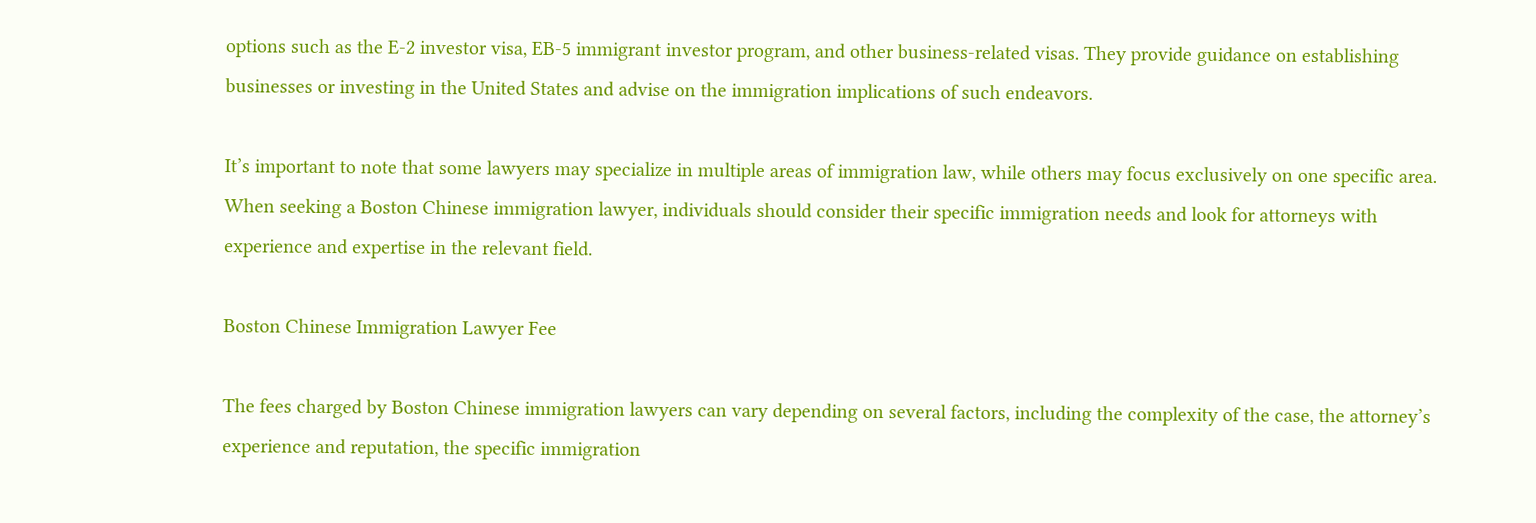options such as the E-2 investor visa, EB-5 immigrant investor program, and other business-related visas. They provide guidance on establishing businesses or investing in the United States and advise on the immigration implications of such endeavors.

It’s important to note that some lawyers may specialize in multiple areas of immigration law, while others may focus exclusively on one specific area. When seeking a Boston Chinese immigration lawyer, individuals should consider their specific immigration needs and look for attorneys with experience and expertise in the relevant field.

Boston Chinese Immigration Lawyer Fee

The fees charged by Boston Chinese immigration lawyers can vary depending on several factors, including the complexity of the case, the attorney’s experience and reputation, the specific immigration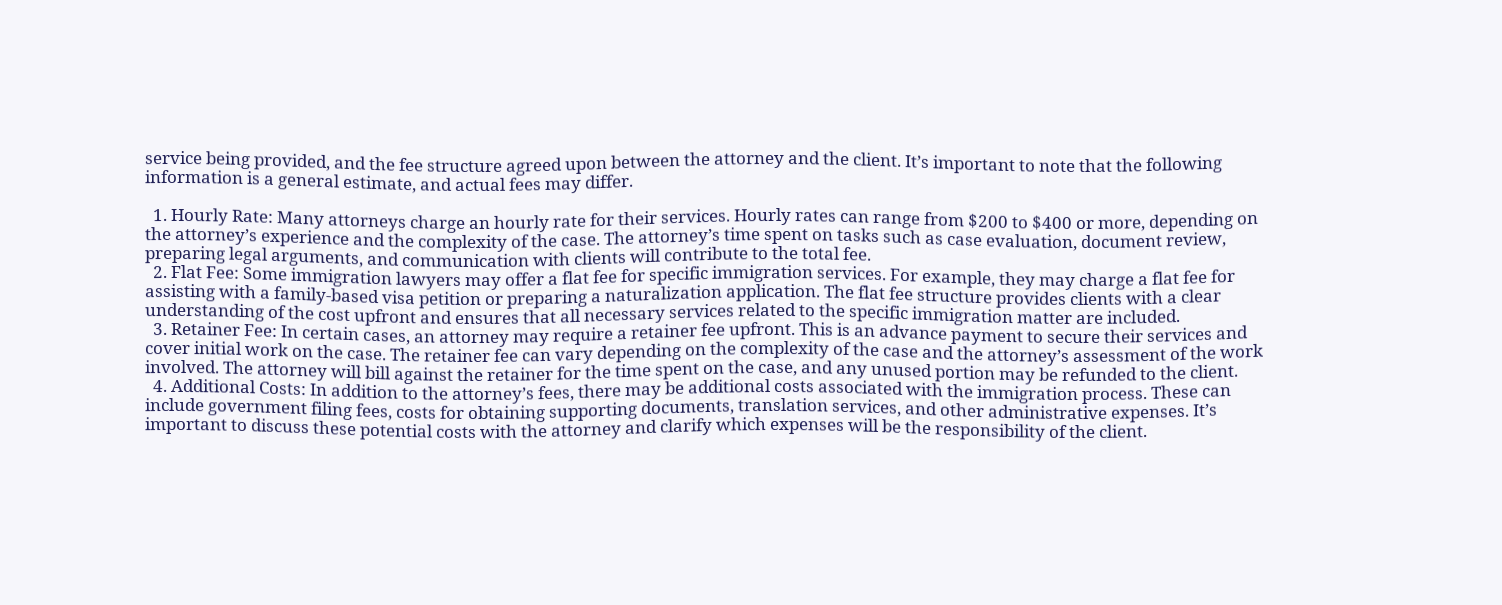service being provided, and the fee structure agreed upon between the attorney and the client. It’s important to note that the following information is a general estimate, and actual fees may differ.

  1. Hourly Rate: Many attorneys charge an hourly rate for their services. Hourly rates can range from $200 to $400 or more, depending on the attorney’s experience and the complexity of the case. The attorney’s time spent on tasks such as case evaluation, document review, preparing legal arguments, and communication with clients will contribute to the total fee.
  2. Flat Fee: Some immigration lawyers may offer a flat fee for specific immigration services. For example, they may charge a flat fee for assisting with a family-based visa petition or preparing a naturalization application. The flat fee structure provides clients with a clear understanding of the cost upfront and ensures that all necessary services related to the specific immigration matter are included.
  3. Retainer Fee: In certain cases, an attorney may require a retainer fee upfront. This is an advance payment to secure their services and cover initial work on the case. The retainer fee can vary depending on the complexity of the case and the attorney’s assessment of the work involved. The attorney will bill against the retainer for the time spent on the case, and any unused portion may be refunded to the client.
  4. Additional Costs: In addition to the attorney’s fees, there may be additional costs associated with the immigration process. These can include government filing fees, costs for obtaining supporting documents, translation services, and other administrative expenses. It’s important to discuss these potential costs with the attorney and clarify which expenses will be the responsibility of the client.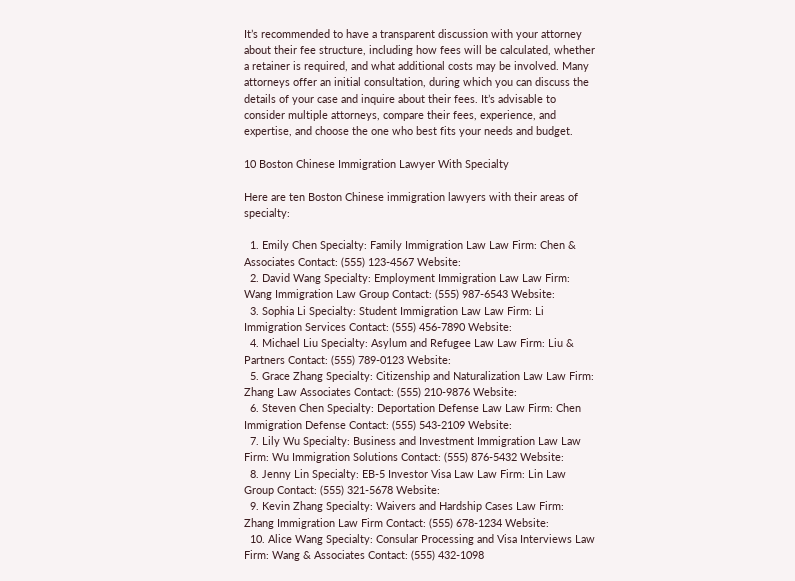It’s recommended to have a transparent discussion with your attorney about their fee structure, including how fees will be calculated, whether a retainer is required, and what additional costs may be involved. Many attorneys offer an initial consultation, during which you can discuss the details of your case and inquire about their fees. It’s advisable to consider multiple attorneys, compare their fees, experience, and expertise, and choose the one who best fits your needs and budget.

10 Boston Chinese Immigration Lawyer With Specialty

Here are ten Boston Chinese immigration lawyers with their areas of specialty:

  1. Emily Chen Specialty: Family Immigration Law Law Firm: Chen & Associates Contact: (555) 123-4567 Website:
  2. David Wang Specialty: Employment Immigration Law Law Firm: Wang Immigration Law Group Contact: (555) 987-6543 Website:
  3. Sophia Li Specialty: Student Immigration Law Law Firm: Li Immigration Services Contact: (555) 456-7890 Website:
  4. Michael Liu Specialty: Asylum and Refugee Law Law Firm: Liu & Partners Contact: (555) 789-0123 Website:
  5. Grace Zhang Specialty: Citizenship and Naturalization Law Law Firm: Zhang Law Associates Contact: (555) 210-9876 Website:
  6. Steven Chen Specialty: Deportation Defense Law Law Firm: Chen Immigration Defense Contact: (555) 543-2109 Website:
  7. Lily Wu Specialty: Business and Investment Immigration Law Law Firm: Wu Immigration Solutions Contact: (555) 876-5432 Website:
  8. Jenny Lin Specialty: EB-5 Investor Visa Law Law Firm: Lin Law Group Contact: (555) 321-5678 Website:
  9. Kevin Zhang Specialty: Waivers and Hardship Cases Law Firm: Zhang Immigration Law Firm Contact: (555) 678-1234 Website:
  10. Alice Wang Specialty: Consular Processing and Visa Interviews Law Firm: Wang & Associates Contact: (555) 432-1098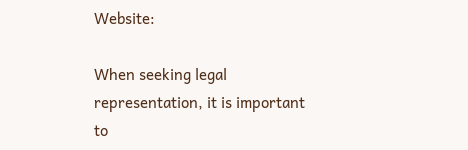Website:

When seeking legal representation, it is important to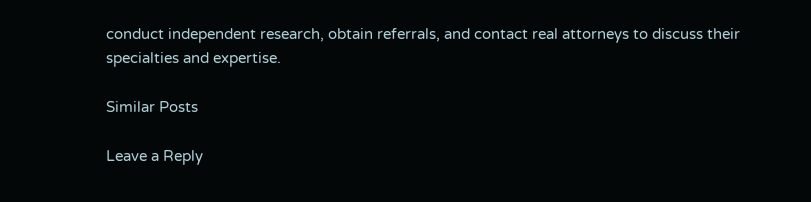conduct independent research, obtain referrals, and contact real attorneys to discuss their specialties and expertise.

Similar Posts

Leave a Reply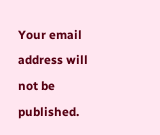Your email address will not be published.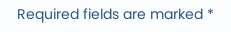Required fields are marked *